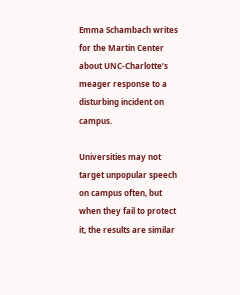Emma Schambach writes for the Martin Center about UNC-Charlotte’s meager response to a disturbing incident on campus.

Universities may not target unpopular speech on campus often, but when they fail to protect it, the results are similar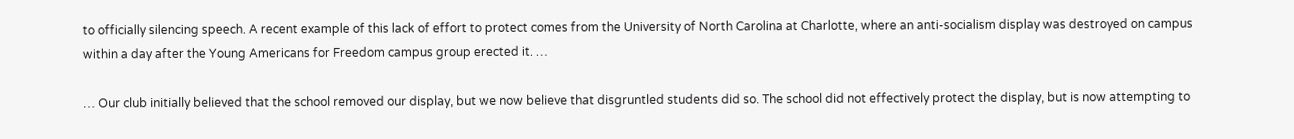to officially silencing speech. A recent example of this lack of effort to protect comes from the University of North Carolina at Charlotte, where an anti-socialism display was destroyed on campus within a day after the Young Americans for Freedom campus group erected it. …

… Our club initially believed that the school removed our display, but we now believe that disgruntled students did so. The school did not effectively protect the display, but is now attempting to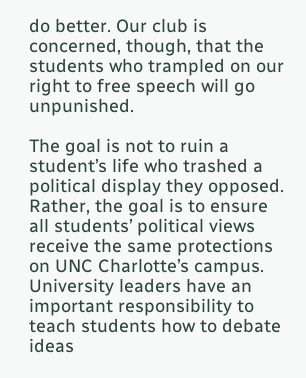do better. Our club is concerned, though, that the students who trampled on our right to free speech will go unpunished.

The goal is not to ruin a student’s life who trashed a political display they opposed. Rather, the goal is to ensure all students’ political views receive the same protections on UNC Charlotte’s campus. University leaders have an important responsibility to teach students how to debate ideas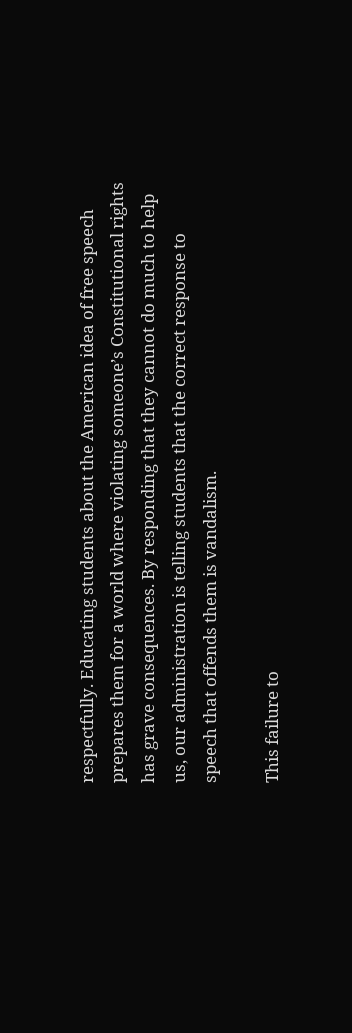respectfully. Educating students about the American idea of free speech prepares them for a world where violating someone’s Constitutional rights has grave consequences. By responding that they cannot do much to help us, our administration is telling students that the correct response to speech that offends them is vandalism.

This failure to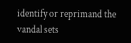identify or reprimand the vandal sets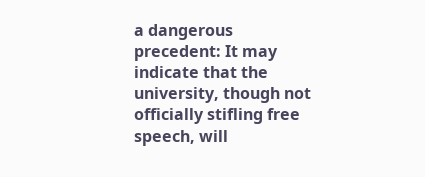a dangerous precedent: It may indicate that the university, though not officially stifling free speech, will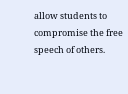allow students to compromise the free speech of others.